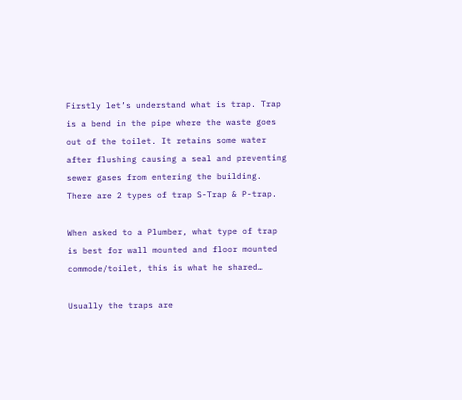Firstly let’s understand what is trap. Trap is a bend in the pipe where the waste goes out of the toilet. It retains some water after flushing causing a seal and preventing sewer gases from entering the building. There are 2 types of trap S-Trap & P-trap.

When asked to a Plumber, what type of trap is best for wall mounted and floor mounted commode/toilet, this is what he shared…

Usually the traps are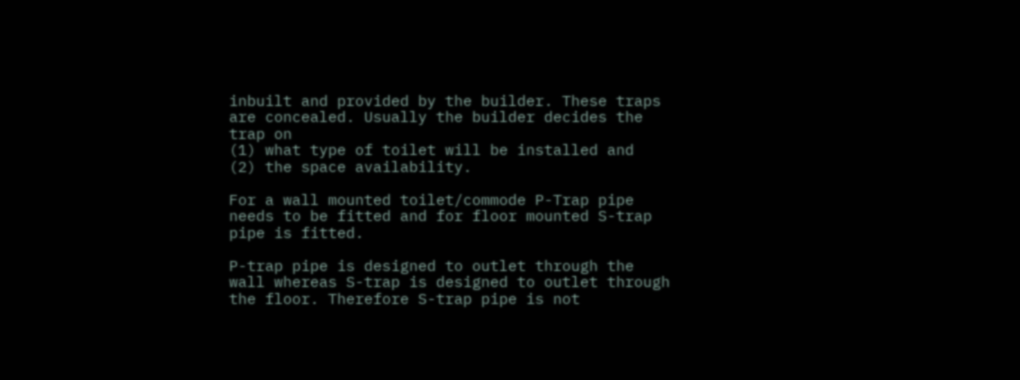inbuilt and provided by the builder. These traps are concealed. Usually the builder decides the trap on
(1) what type of toilet will be installed and
(2) the space availability.

For a wall mounted toilet/commode P-Trap pipe needs to be fitted and for floor mounted S-trap pipe is fitted.

P-trap pipe is designed to outlet through the wall whereas S-trap is designed to outlet through the floor. Therefore S-trap pipe is not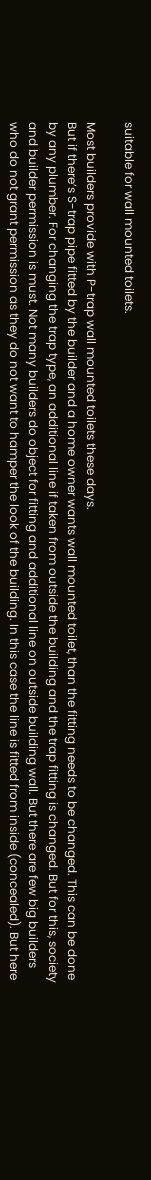suitable for wall mounted toilets.

Most builders provide with P-trap wall mounted toilets these days.
But if there’s S-trap pipe fitted by the builder and a home owner wants wall mounted toilet, than the fitting needs to be changed. This can be done by any plumber. For changing the trap type, an additional line if taken from outside the building and the trap fitting is changed. But for this, society and builder permission is must. Not many builders do object for fitting and additional line on outside building wall. But there are few big builders who do not grant permission as they do not want to hamper the look of the building. In this case the line is fitted from inside (concealed). But here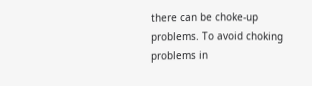there can be choke-up problems. To avoid choking problems in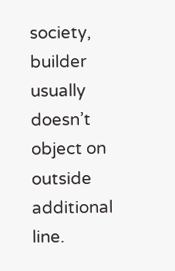society, builder usually doesn’t object on outside additional line.